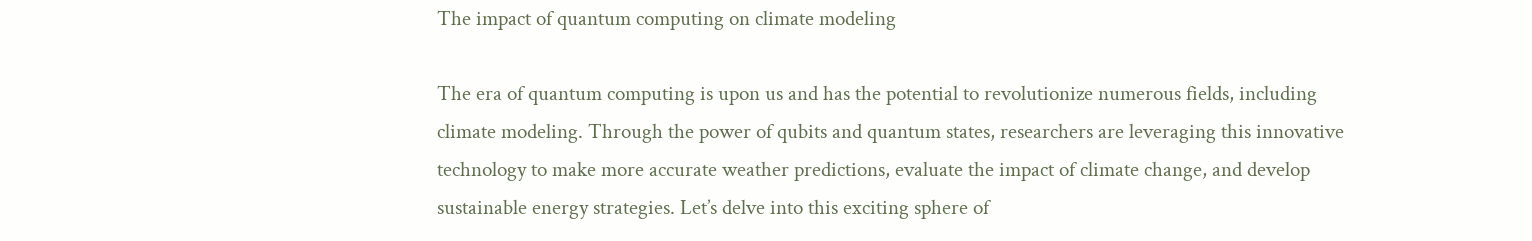The impact of quantum computing on climate modeling

The era of quantum computing is upon us and has the potential to revolutionize numerous fields, including climate modeling. Through the power of qubits and quantum states, researchers are leveraging this innovative technology to make more accurate weather predictions, evaluate the impact of climate change, and develop sustainable energy strategies. Let’s delve into this exciting sphere of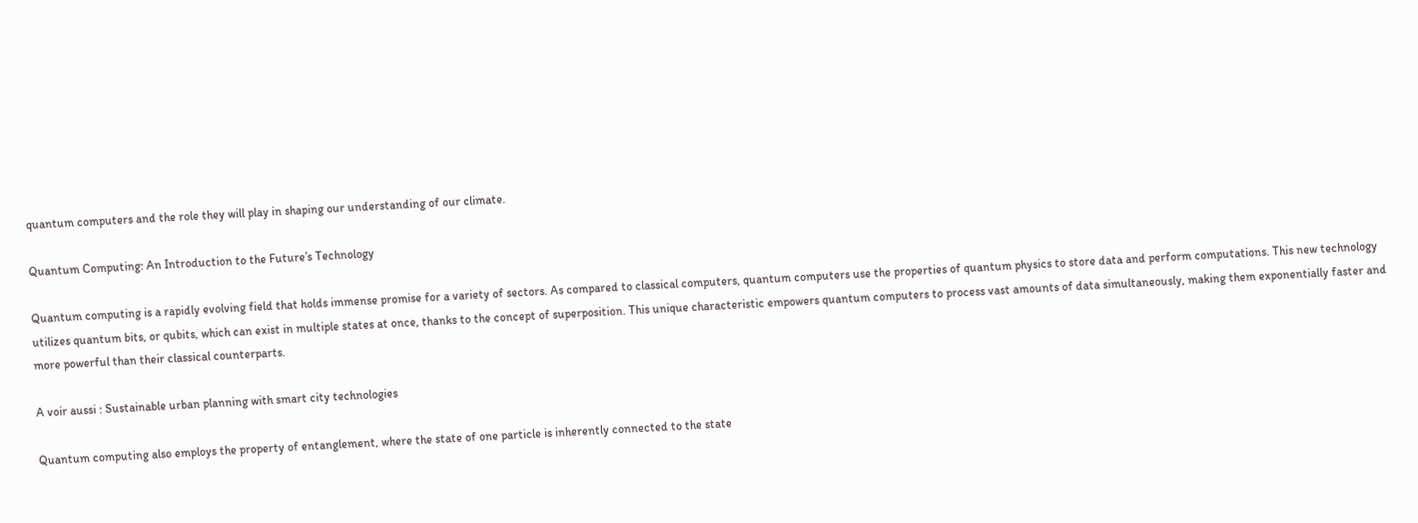quantum computers and the role they will play in shaping our understanding of our climate.

Quantum Computing: An Introduction to the Future’s Technology

Quantum computing is a rapidly evolving field that holds immense promise for a variety of sectors. As compared to classical computers, quantum computers use the properties of quantum physics to store data and perform computations. This new technology utilizes quantum bits, or qubits, which can exist in multiple states at once, thanks to the concept of superposition. This unique characteristic empowers quantum computers to process vast amounts of data simultaneously, making them exponentially faster and more powerful than their classical counterparts.

A voir aussi : Sustainable urban planning with smart city technologies

Quantum computing also employs the property of entanglement, where the state of one particle is inherently connected to the state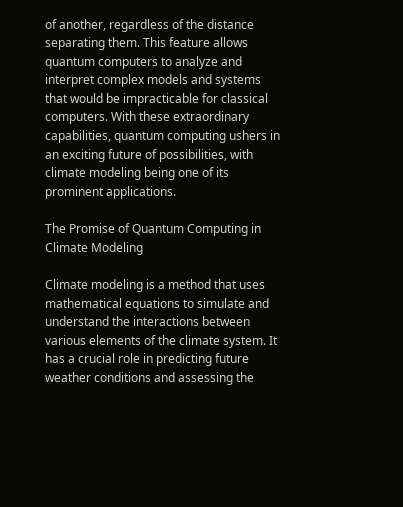of another, regardless of the distance separating them. This feature allows quantum computers to analyze and interpret complex models and systems that would be impracticable for classical computers. With these extraordinary capabilities, quantum computing ushers in an exciting future of possibilities, with climate modeling being one of its prominent applications.

The Promise of Quantum Computing in Climate Modeling

Climate modeling is a method that uses mathematical equations to simulate and understand the interactions between various elements of the climate system. It has a crucial role in predicting future weather conditions and assessing the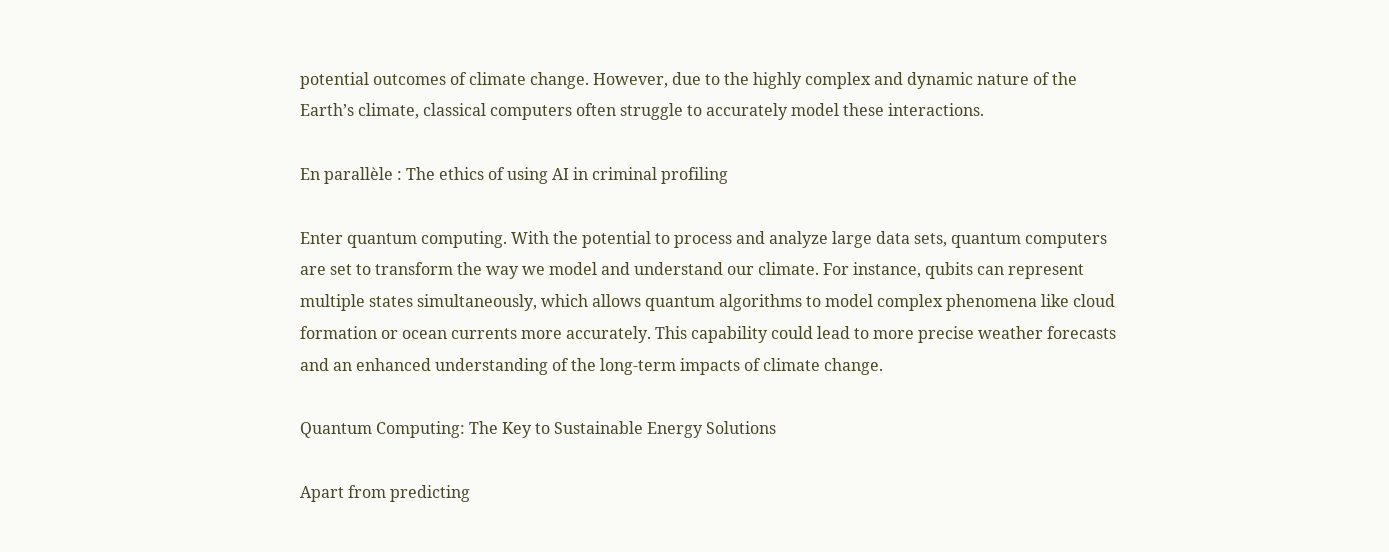potential outcomes of climate change. However, due to the highly complex and dynamic nature of the Earth’s climate, classical computers often struggle to accurately model these interactions.

En parallèle : The ethics of using AI in criminal profiling

Enter quantum computing. With the potential to process and analyze large data sets, quantum computers are set to transform the way we model and understand our climate. For instance, qubits can represent multiple states simultaneously, which allows quantum algorithms to model complex phenomena like cloud formation or ocean currents more accurately. This capability could lead to more precise weather forecasts and an enhanced understanding of the long-term impacts of climate change.

Quantum Computing: The Key to Sustainable Energy Solutions

Apart from predicting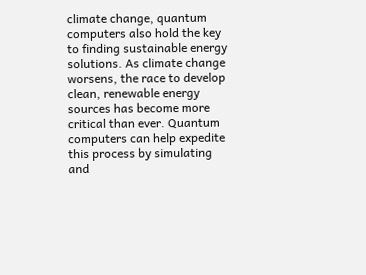climate change, quantum computers also hold the key to finding sustainable energy solutions. As climate change worsens, the race to develop clean, renewable energy sources has become more critical than ever. Quantum computers can help expedite this process by simulating and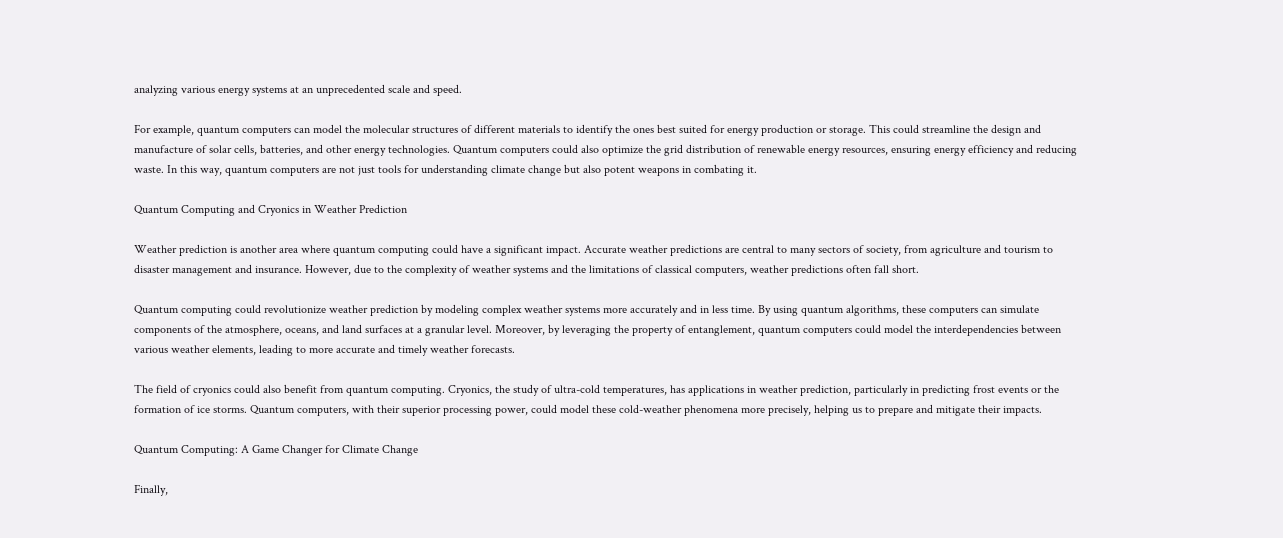analyzing various energy systems at an unprecedented scale and speed.

For example, quantum computers can model the molecular structures of different materials to identify the ones best suited for energy production or storage. This could streamline the design and manufacture of solar cells, batteries, and other energy technologies. Quantum computers could also optimize the grid distribution of renewable energy resources, ensuring energy efficiency and reducing waste. In this way, quantum computers are not just tools for understanding climate change but also potent weapons in combating it.

Quantum Computing and Cryonics in Weather Prediction

Weather prediction is another area where quantum computing could have a significant impact. Accurate weather predictions are central to many sectors of society, from agriculture and tourism to disaster management and insurance. However, due to the complexity of weather systems and the limitations of classical computers, weather predictions often fall short.

Quantum computing could revolutionize weather prediction by modeling complex weather systems more accurately and in less time. By using quantum algorithms, these computers can simulate components of the atmosphere, oceans, and land surfaces at a granular level. Moreover, by leveraging the property of entanglement, quantum computers could model the interdependencies between various weather elements, leading to more accurate and timely weather forecasts.

The field of cryonics could also benefit from quantum computing. Cryonics, the study of ultra-cold temperatures, has applications in weather prediction, particularly in predicting frost events or the formation of ice storms. Quantum computers, with their superior processing power, could model these cold-weather phenomena more precisely, helping us to prepare and mitigate their impacts.

Quantum Computing: A Game Changer for Climate Change

Finally,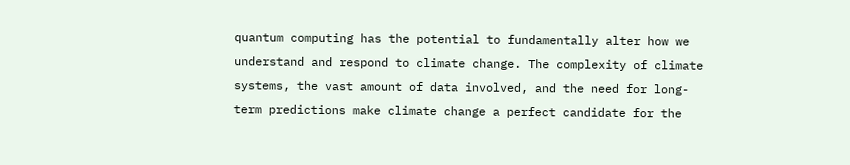quantum computing has the potential to fundamentally alter how we understand and respond to climate change. The complexity of climate systems, the vast amount of data involved, and the need for long-term predictions make climate change a perfect candidate for the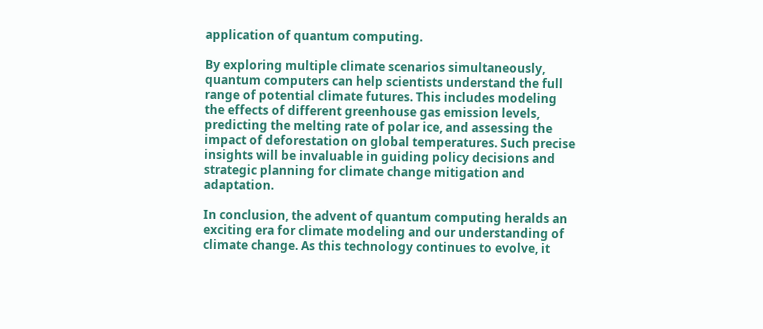application of quantum computing.

By exploring multiple climate scenarios simultaneously, quantum computers can help scientists understand the full range of potential climate futures. This includes modeling the effects of different greenhouse gas emission levels, predicting the melting rate of polar ice, and assessing the impact of deforestation on global temperatures. Such precise insights will be invaluable in guiding policy decisions and strategic planning for climate change mitigation and adaptation.

In conclusion, the advent of quantum computing heralds an exciting era for climate modeling and our understanding of climate change. As this technology continues to evolve, it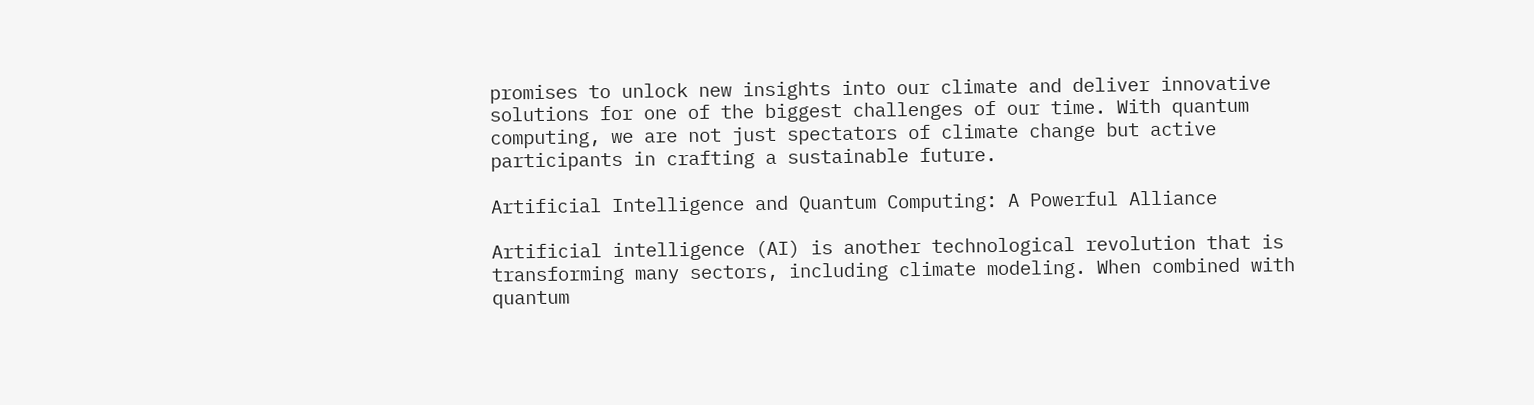promises to unlock new insights into our climate and deliver innovative solutions for one of the biggest challenges of our time. With quantum computing, we are not just spectators of climate change but active participants in crafting a sustainable future.

Artificial Intelligence and Quantum Computing: A Powerful Alliance

Artificial intelligence (AI) is another technological revolution that is transforming many sectors, including climate modeling. When combined with quantum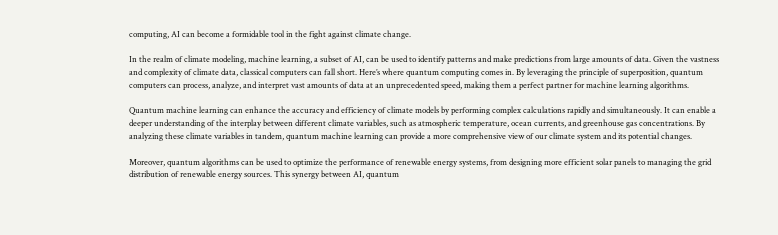computing, AI can become a formidable tool in the fight against climate change.

In the realm of climate modeling, machine learning, a subset of AI, can be used to identify patterns and make predictions from large amounts of data. Given the vastness and complexity of climate data, classical computers can fall short. Here’s where quantum computing comes in. By leveraging the principle of superposition, quantum computers can process, analyze, and interpret vast amounts of data at an unprecedented speed, making them a perfect partner for machine learning algorithms.

Quantum machine learning can enhance the accuracy and efficiency of climate models by performing complex calculations rapidly and simultaneously. It can enable a deeper understanding of the interplay between different climate variables, such as atmospheric temperature, ocean currents, and greenhouse gas concentrations. By analyzing these climate variables in tandem, quantum machine learning can provide a more comprehensive view of our climate system and its potential changes.

Moreover, quantum algorithms can be used to optimize the performance of renewable energy systems, from designing more efficient solar panels to managing the grid distribution of renewable energy sources. This synergy between AI, quantum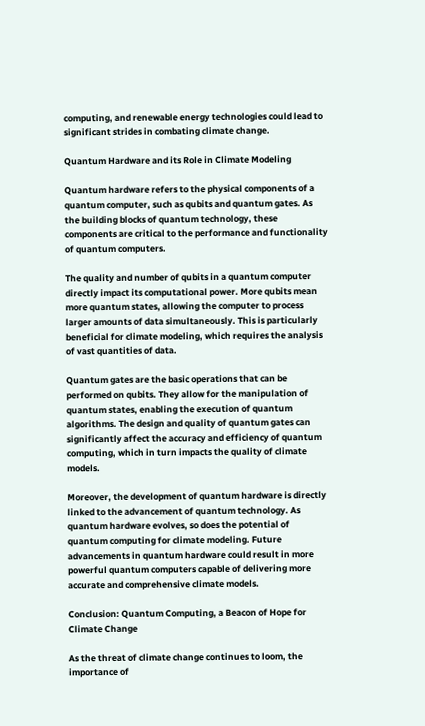computing, and renewable energy technologies could lead to significant strides in combating climate change.

Quantum Hardware and its Role in Climate Modeling

Quantum hardware refers to the physical components of a quantum computer, such as qubits and quantum gates. As the building blocks of quantum technology, these components are critical to the performance and functionality of quantum computers.

The quality and number of qubits in a quantum computer directly impact its computational power. More qubits mean more quantum states, allowing the computer to process larger amounts of data simultaneously. This is particularly beneficial for climate modeling, which requires the analysis of vast quantities of data.

Quantum gates are the basic operations that can be performed on qubits. They allow for the manipulation of quantum states, enabling the execution of quantum algorithms. The design and quality of quantum gates can significantly affect the accuracy and efficiency of quantum computing, which in turn impacts the quality of climate models.

Moreover, the development of quantum hardware is directly linked to the advancement of quantum technology. As quantum hardware evolves, so does the potential of quantum computing for climate modeling. Future advancements in quantum hardware could result in more powerful quantum computers capable of delivering more accurate and comprehensive climate models.

Conclusion: Quantum Computing, a Beacon of Hope for Climate Change

As the threat of climate change continues to loom, the importance of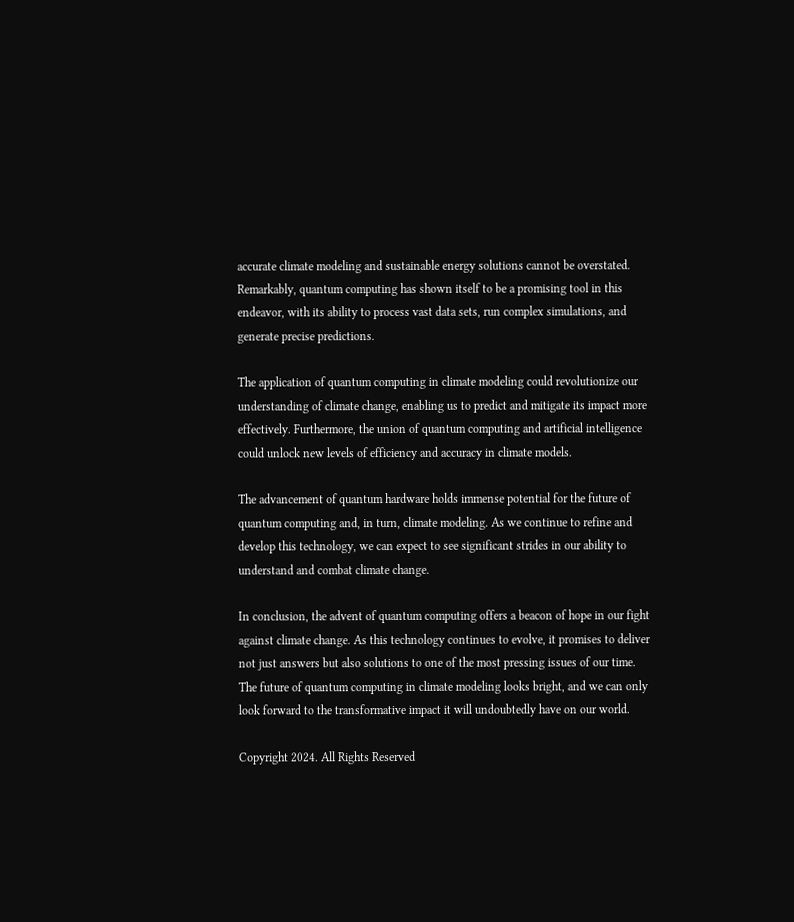accurate climate modeling and sustainable energy solutions cannot be overstated. Remarkably, quantum computing has shown itself to be a promising tool in this endeavor, with its ability to process vast data sets, run complex simulations, and generate precise predictions.

The application of quantum computing in climate modeling could revolutionize our understanding of climate change, enabling us to predict and mitigate its impact more effectively. Furthermore, the union of quantum computing and artificial intelligence could unlock new levels of efficiency and accuracy in climate models.

The advancement of quantum hardware holds immense potential for the future of quantum computing and, in turn, climate modeling. As we continue to refine and develop this technology, we can expect to see significant strides in our ability to understand and combat climate change.

In conclusion, the advent of quantum computing offers a beacon of hope in our fight against climate change. As this technology continues to evolve, it promises to deliver not just answers but also solutions to one of the most pressing issues of our time. The future of quantum computing in climate modeling looks bright, and we can only look forward to the transformative impact it will undoubtedly have on our world.

Copyright 2024. All Rights Reserved